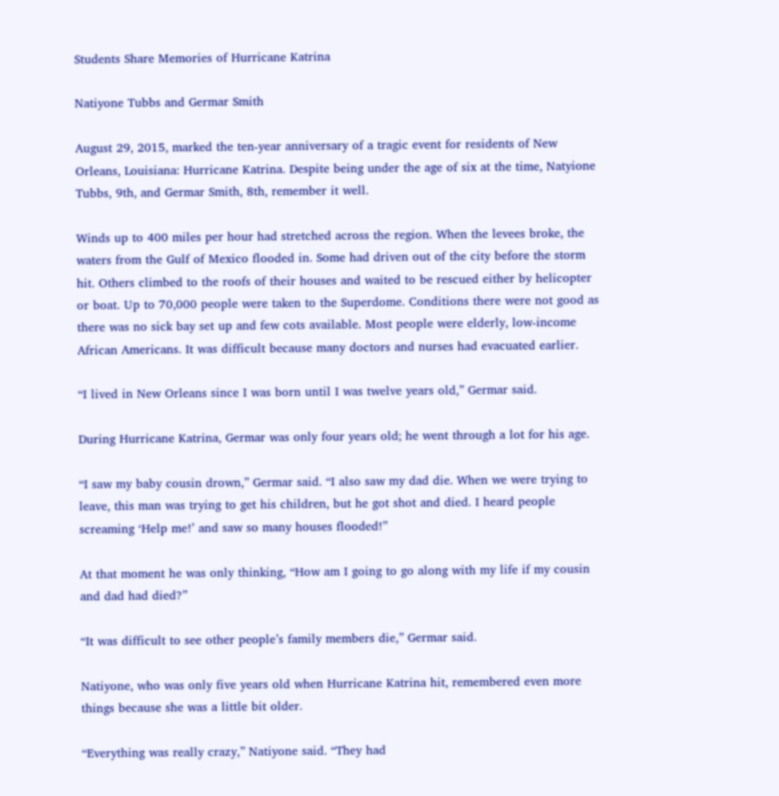Students Share Memories of Hurricane Katrina

Natiyone Tubbs and Germar Smith

August 29, 2015, marked the ten-year anniversary of a tragic event for residents of New Orleans, Louisiana: Hurricane Katrina. Despite being under the age of six at the time, Natyione Tubbs, 9th, and Germar Smith, 8th, remember it well.

Winds up to 400 miles per hour had stretched across the region. When the levees broke, the waters from the Gulf of Mexico flooded in. Some had driven out of the city before the storm hit. Others climbed to the roofs of their houses and waited to be rescued either by helicopter or boat. Up to 70,000 people were taken to the Superdome. Conditions there were not good as there was no sick bay set up and few cots available. Most people were elderly, low-income African Americans. It was difficult because many doctors and nurses had evacuated earlier.

“I lived in New Orleans since I was born until I was twelve years old,” Germar said.

During Hurricane Katrina, Germar was only four years old; he went through a lot for his age.

“I saw my baby cousin drown,” Germar said. “I also saw my dad die. When we were trying to leave, this man was trying to get his children, but he got shot and died. I heard people screaming ‘Help me!’ and saw so many houses flooded!”

At that moment he was only thinking, “How am I going to go along with my life if my cousin and dad had died?”

“It was difficult to see other people’s family members die,” Germar said.

Natiyone, who was only five years old when Hurricane Katrina hit, remembered even more things because she was a little bit older.

“Everything was really crazy,” Natiyone said. “They had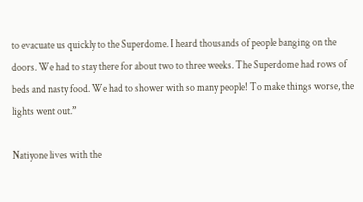to evacuate us quickly to the Superdome. I heard thousands of people banging on the doors. We had to stay there for about two to three weeks. The Superdome had rows of beds and nasty food. We had to shower with so many people! To make things worse, the lights went out.”

Natiyone lives with the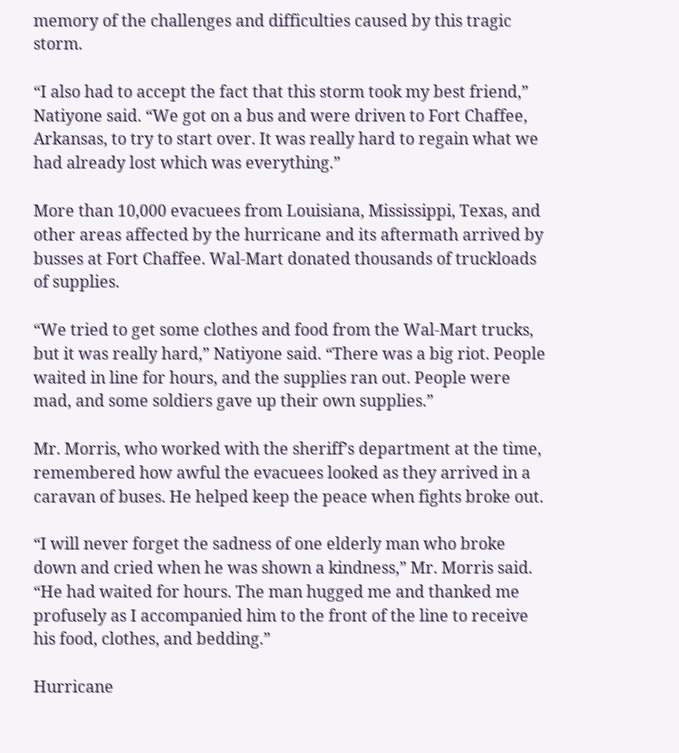memory of the challenges and difficulties caused by this tragic storm.

“I also had to accept the fact that this storm took my best friend,” Natiyone said. “We got on a bus and were driven to Fort Chaffee, Arkansas, to try to start over. It was really hard to regain what we had already lost which was everything.”

More than 10,000 evacuees from Louisiana, Mississippi, Texas, and other areas affected by the hurricane and its aftermath arrived by busses at Fort Chaffee. Wal-Mart donated thousands of truckloads of supplies.

“We tried to get some clothes and food from the Wal-Mart trucks, but it was really hard,” Natiyone said. “There was a big riot. People waited in line for hours, and the supplies ran out. People were mad, and some soldiers gave up their own supplies.”

Mr. Morris, who worked with the sheriff’s department at the time, remembered how awful the evacuees looked as they arrived in a caravan of buses. He helped keep the peace when fights broke out.

“I will never forget the sadness of one elderly man who broke down and cried when he was shown a kindness,” Mr. Morris said. “He had waited for hours. The man hugged me and thanked me profusely as I accompanied him to the front of the line to receive his food, clothes, and bedding.”

Hurricane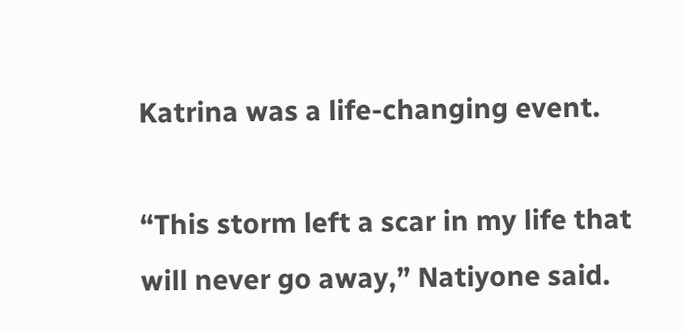Katrina was a life-changing event.

“This storm left a scar in my life that will never go away,” Natiyone said.